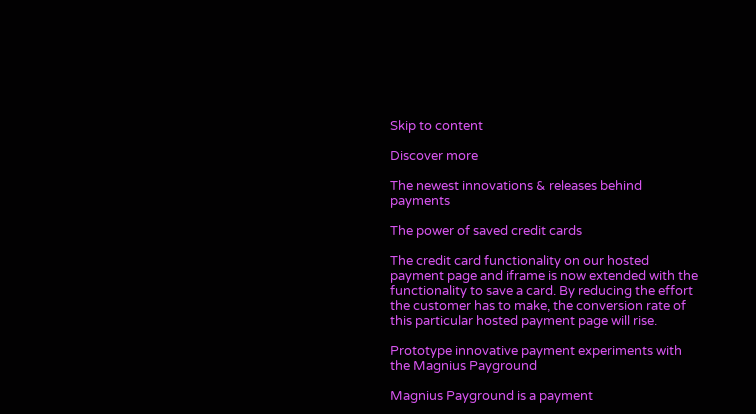Skip to content

Discover more

The newest innovations & releases behind payments

The power of saved credit cards

The credit card functionality on our hosted payment page and iframe is now extended with the functionality to save a card. By reducing the effort the customer has to make, the conversion rate of this particular hosted payment page will rise.

Prototype innovative payment experiments with the Magnius Payground

Magnius Payground is a payment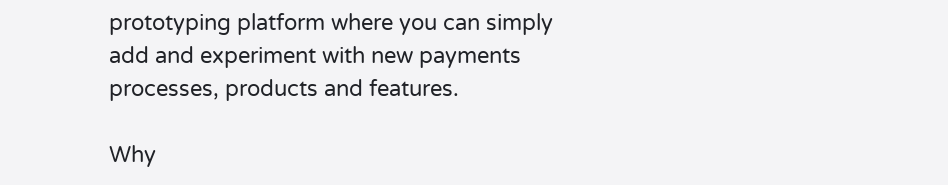prototyping platform where you can simply add and experiment with new payments processes, products and features.

Why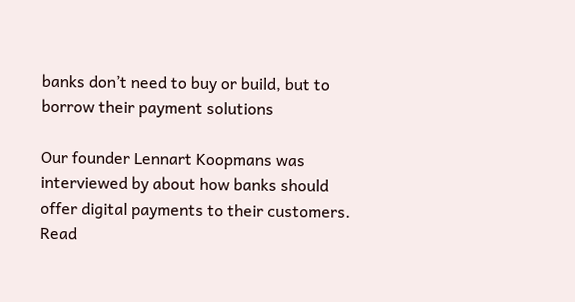banks don’t need to buy or build, but to borrow their payment solutions

Our founder Lennart Koopmans was interviewed by about how banks should offer digital payments to their customers. Read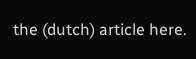the (dutch) article here.